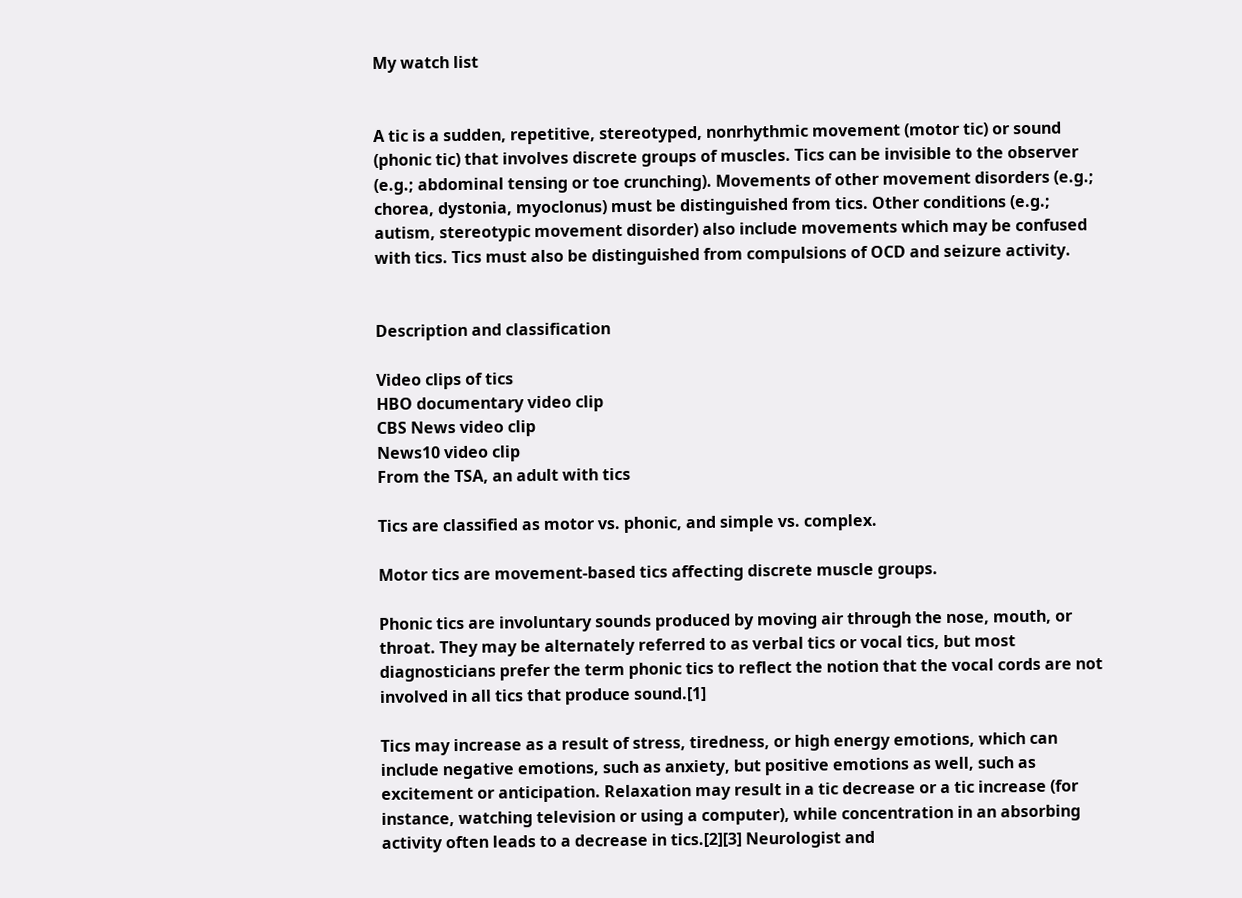My watch list


A tic is a sudden, repetitive, stereotyped, nonrhythmic movement (motor tic) or sound (phonic tic) that involves discrete groups of muscles. Tics can be invisible to the observer (e.g.; abdominal tensing or toe crunching). Movements of other movement disorders (e.g.; chorea, dystonia, myoclonus) must be distinguished from tics. Other conditions (e.g.; autism, stereotypic movement disorder) also include movements which may be confused with tics. Tics must also be distinguished from compulsions of OCD and seizure activity.


Description and classification

Video clips of tics
HBO documentary video clip
CBS News video clip
News10 video clip
From the TSA, an adult with tics

Tics are classified as motor vs. phonic, and simple vs. complex.

Motor tics are movement-based tics affecting discrete muscle groups.

Phonic tics are involuntary sounds produced by moving air through the nose, mouth, or throat. They may be alternately referred to as verbal tics or vocal tics, but most diagnosticians prefer the term phonic tics to reflect the notion that the vocal cords are not involved in all tics that produce sound.[1]

Tics may increase as a result of stress, tiredness, or high energy emotions, which can include negative emotions, such as anxiety, but positive emotions as well, such as excitement or anticipation. Relaxation may result in a tic decrease or a tic increase (for instance, watching television or using a computer), while concentration in an absorbing activity often leads to a decrease in tics.[2][3] Neurologist and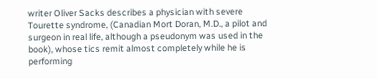writer Oliver Sacks describes a physician with severe Tourette syndrome, (Canadian Mort Doran, M.D., a pilot and surgeon in real life, although a pseudonym was used in the book), whose tics remit almost completely while he is performing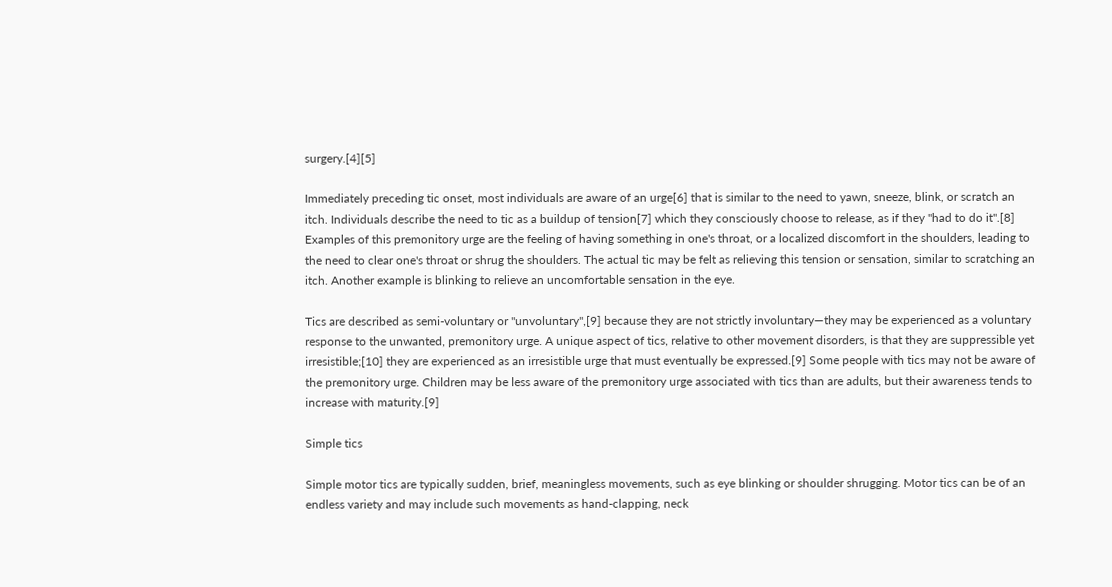surgery.[4][5]

Immediately preceding tic onset, most individuals are aware of an urge[6] that is similar to the need to yawn, sneeze, blink, or scratch an itch. Individuals describe the need to tic as a buildup of tension[7] which they consciously choose to release, as if they "had to do it".[8] Examples of this premonitory urge are the feeling of having something in one's throat, or a localized discomfort in the shoulders, leading to the need to clear one's throat or shrug the shoulders. The actual tic may be felt as relieving this tension or sensation, similar to scratching an itch. Another example is blinking to relieve an uncomfortable sensation in the eye.

Tics are described as semi-voluntary or "unvoluntary",[9] because they are not strictly involuntary—they may be experienced as a voluntary response to the unwanted, premonitory urge. A unique aspect of tics, relative to other movement disorders, is that they are suppressible yet irresistible;[10] they are experienced as an irresistible urge that must eventually be expressed.[9] Some people with tics may not be aware of the premonitory urge. Children may be less aware of the premonitory urge associated with tics than are adults, but their awareness tends to increase with maturity.[9]

Simple tics

Simple motor tics are typically sudden, brief, meaningless movements, such as eye blinking or shoulder shrugging. Motor tics can be of an endless variety and may include such movements as hand-clapping, neck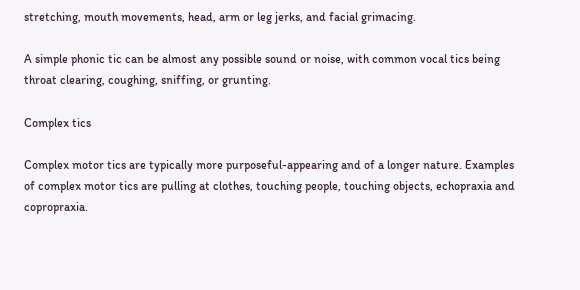stretching, mouth movements, head, arm or leg jerks, and facial grimacing.

A simple phonic tic can be almost any possible sound or noise, with common vocal tics being throat clearing, coughing, sniffing, or grunting.

Complex tics

Complex motor tics are typically more purposeful-appearing and of a longer nature. Examples of complex motor tics are pulling at clothes, touching people, touching objects, echopraxia and copropraxia.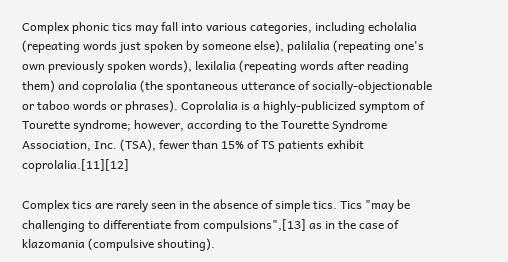Complex phonic tics may fall into various categories, including echolalia (repeating words just spoken by someone else), palilalia (repeating one's own previously spoken words), lexilalia (repeating words after reading them) and coprolalia (the spontaneous utterance of socially-objectionable or taboo words or phrases). Coprolalia is a highly-publicized symptom of Tourette syndrome; however, according to the Tourette Syndrome Association, Inc. (TSA), fewer than 15% of TS patients exhibit coprolalia.[11][12]

Complex tics are rarely seen in the absence of simple tics. Tics "may be challenging to differentiate from compulsions",[13] as in the case of klazomania (compulsive shouting).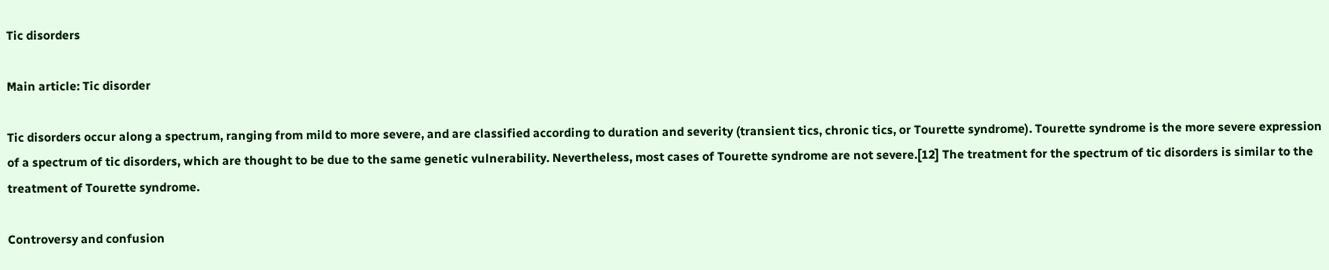Tic disorders

Main article: Tic disorder

Tic disorders occur along a spectrum, ranging from mild to more severe, and are classified according to duration and severity (transient tics, chronic tics, or Tourette syndrome). Tourette syndrome is the more severe expression of a spectrum of tic disorders, which are thought to be due to the same genetic vulnerability. Nevertheless, most cases of Tourette syndrome are not severe.[12] The treatment for the spectrum of tic disorders is similar to the treatment of Tourette syndrome.

Controversy and confusion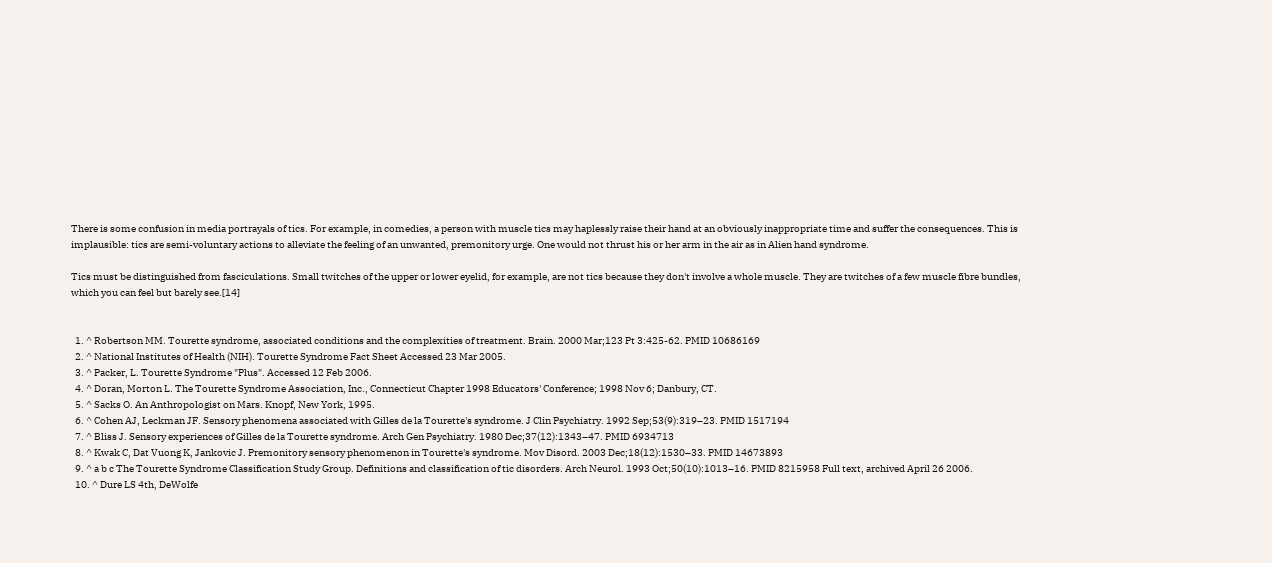There is some confusion in media portrayals of tics. For example, in comedies, a person with muscle tics may haplessly raise their hand at an obviously inappropriate time and suffer the consequences. This is implausible: tics are semi-voluntary actions to alleviate the feeling of an unwanted, premonitory urge. One would not thrust his or her arm in the air as in Alien hand syndrome.

Tics must be distinguished from fasciculations. Small twitches of the upper or lower eyelid, for example, are not tics because they don't involve a whole muscle. They are twitches of a few muscle fibre bundles, which you can feel but barely see.[14]


  1. ^ Robertson MM. Tourette syndrome, associated conditions and the complexities of treatment. Brain. 2000 Mar;123 Pt 3:425-62. PMID 10686169
  2. ^ National Institutes of Health (NIH). Tourette Syndrome Fact Sheet Accessed 23 Mar 2005.
  3. ^ Packer, L. Tourette Syndrome "Plus". Accessed 12 Feb 2006.
  4. ^ Doran, Morton L. The Tourette Syndrome Association, Inc., Connecticut Chapter 1998 Educators' Conference; 1998 Nov 6; Danbury, CT.
  5. ^ Sacks O. An Anthropologist on Mars. Knopf, New York, 1995.
  6. ^ Cohen AJ, Leckman JF. Sensory phenomena associated with Gilles de la Tourette's syndrome. J Clin Psychiatry. 1992 Sep;53(9):319–23. PMID 1517194
  7. ^ Bliss J. Sensory experiences of Gilles de la Tourette syndrome. Arch Gen Psychiatry. 1980 Dec;37(12):1343–47. PMID 6934713
  8. ^ Kwak C, Dat Vuong K, Jankovic J. Premonitory sensory phenomenon in Tourette's syndrome. Mov Disord. 2003 Dec;18(12):1530–33. PMID 14673893
  9. ^ a b c The Tourette Syndrome Classification Study Group. Definitions and classification of tic disorders. Arch Neurol. 1993 Oct;50(10):1013–16. PMID 8215958 Full text, archived April 26 2006.
  10. ^ Dure LS 4th, DeWolfe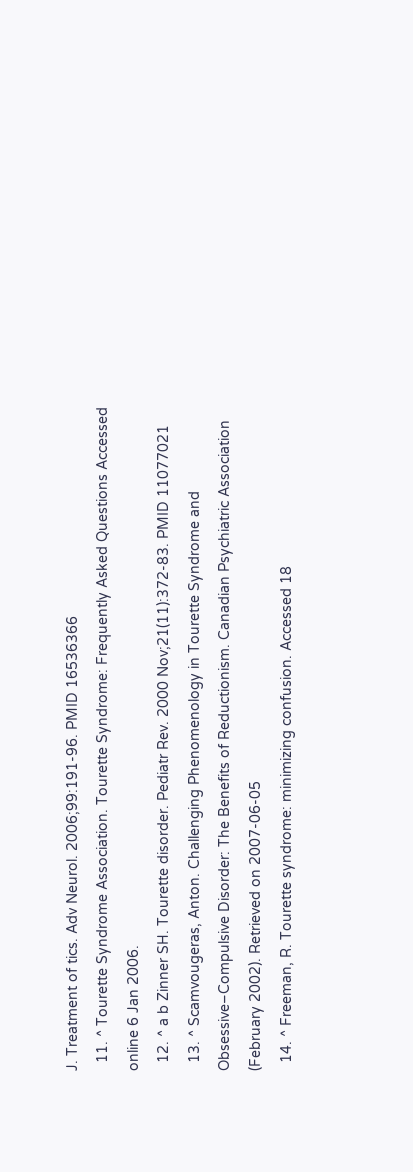J. Treatment of tics. Adv Neurol. 2006;99:191-96. PMID 16536366
  11. ^ Tourette Syndrome Association. Tourette Syndrome: Frequently Asked Questions Accessed online 6 Jan 2006.
  12. ^ a b Zinner SH. Tourette disorder. Pediatr Rev. 2000 Nov;21(11):372-83. PMID 11077021
  13. ^ Scamvougeras, Anton. Challenging Phenomenology in Tourette Syndrome and Obsessive–Compulsive Disorder: The Benefits of Reductionism. Canadian Psychiatric Association (February 2002). Retrieved on 2007-06-05
  14. ^ Freeman, R. Tourette syndrome: minimizing confusion. Accessed 18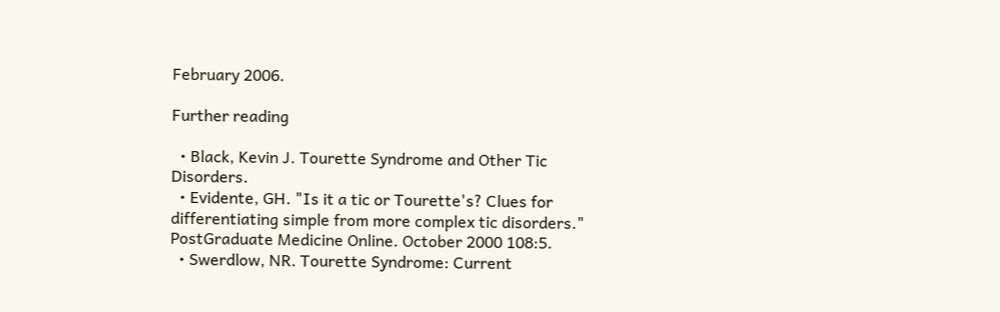February 2006.

Further reading

  • Black, Kevin J. Tourette Syndrome and Other Tic Disorders.
  • Evidente, GH. "Is it a tic or Tourette's? Clues for differentiating simple from more complex tic disorders." PostGraduate Medicine Online. October 2000 108:5.
  • Swerdlow, NR. Tourette Syndrome: Current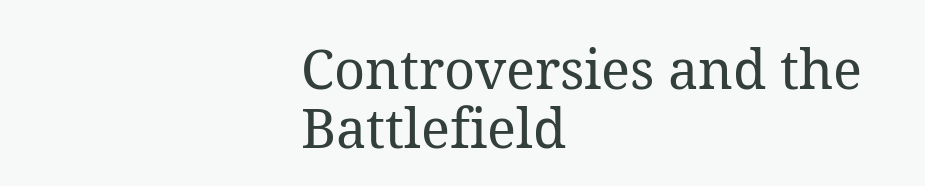Controversies and the Battlefield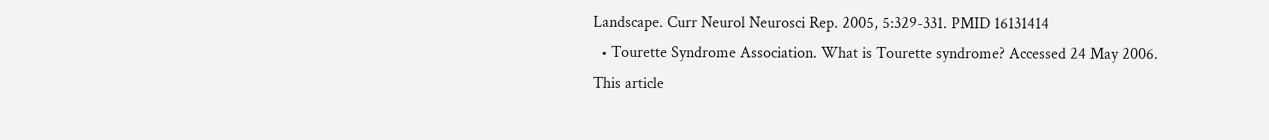Landscape. Curr Neurol Neurosci Rep. 2005, 5:329-331. PMID 16131414
  • Tourette Syndrome Association. What is Tourette syndrome? Accessed 24 May 2006.
This article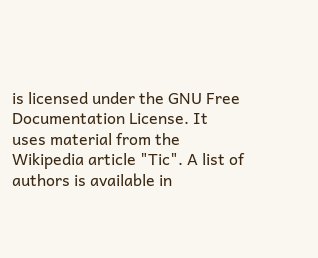is licensed under the GNU Free Documentation License. It uses material from the Wikipedia article "Tic". A list of authors is available in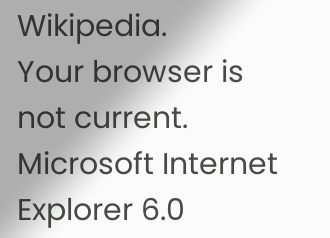Wikipedia.
Your browser is not current. Microsoft Internet Explorer 6.0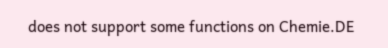does not support some functions on Chemie.DE